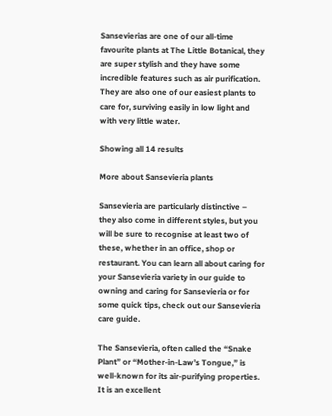Sansevierias are one of our all-time favourite plants at The Little Botanical, they are super stylish and they have some incredible features such as air purification. They are also one of our easiest plants to care for, surviving easily in low light and with very little water.

Showing all 14 results

More about Sansevieria plants

Sansevieria are particularly distinctive – they also come in different styles, but you will be sure to recognise at least two of these, whether in an office, shop or restaurant. You can learn all about caring for your Sansevieria variety in our guide to owning and caring for Sansevieria or for some quick tips, check out our Sansevieria care guide.

The Sansevieria, often called the “Snake Plant” or “Mother-in-Law’s Tongue,” is well-known for its air-purifying properties. It is an excellent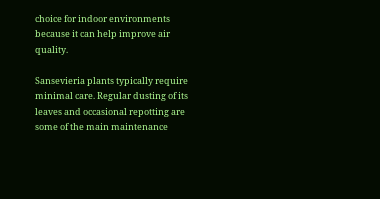choice for indoor environments because it can help improve air quality.

Sansevieria plants typically require minimal care. Regular dusting of its leaves and occasional repotting are some of the main maintenance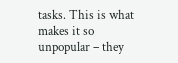tasks. This is what makes it so unpopular – they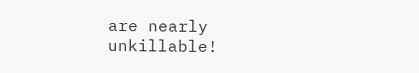are nearly unkillable!